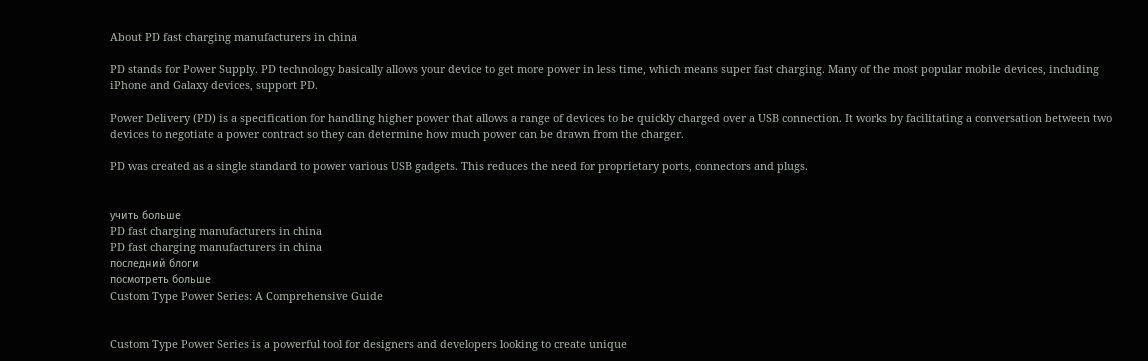About PD fast charging manufacturers in china

PD stands for Power Supply. PD technology basically allows your device to get more power in less time, which means super fast charging. Many of the most popular mobile devices, including iPhone and Galaxy devices, support PD.

Power Delivery (PD) is a specification for handling higher power that allows a range of devices to be quickly charged over a USB connection. It works by facilitating a conversation between two devices to negotiate a power contract so they can determine how much power can be drawn from the charger.

PD was created as a single standard to power various USB gadgets. This reduces the need for proprietary ports, connectors and plugs.


учить больше
PD fast charging manufacturers in china
PD fast charging manufacturers in china
последний блоги
посмотреть больше
Custom Type Power Series: A Comprehensive Guide


Custom Type Power Series is a powerful tool for designers and developers looking to create unique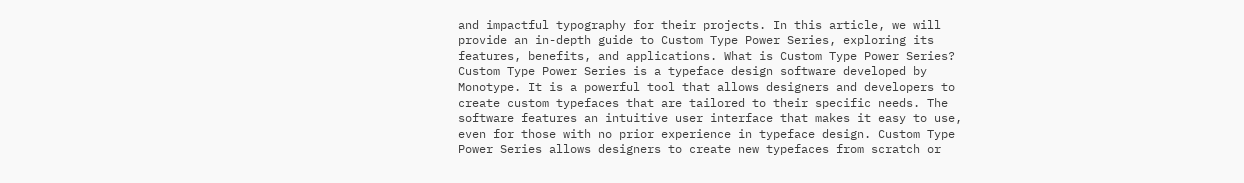and impactful typography for their projects. In this article, we will provide an in-depth guide to Custom Type Power Series, exploring its features, benefits, and applications. What is Custom Type Power Series? Custom Type Power Series is a typeface design software developed by Monotype. It is a powerful tool that allows designers and developers to create custom typefaces that are tailored to their specific needs. The software features an intuitive user interface that makes it easy to use, even for those with no prior experience in typeface design. Custom Type Power Series allows designers to create new typefaces from scratch or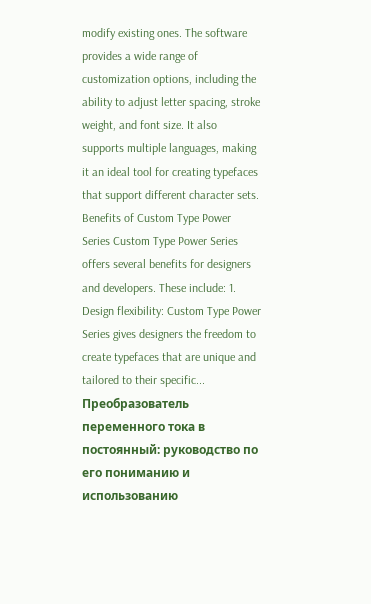modify existing ones. The software provides a wide range of customization options, including the ability to adjust letter spacing, stroke weight, and font size. It also supports multiple languages, making it an ideal tool for creating typefaces that support different character sets. Benefits of Custom Type Power Series Custom Type Power Series offers several benefits for designers and developers. These include: 1. Design flexibility: Custom Type Power Series gives designers the freedom to create typefaces that are unique and tailored to their specific...
Преобразователь переменного тока в постоянный: руководство по его пониманию и использованию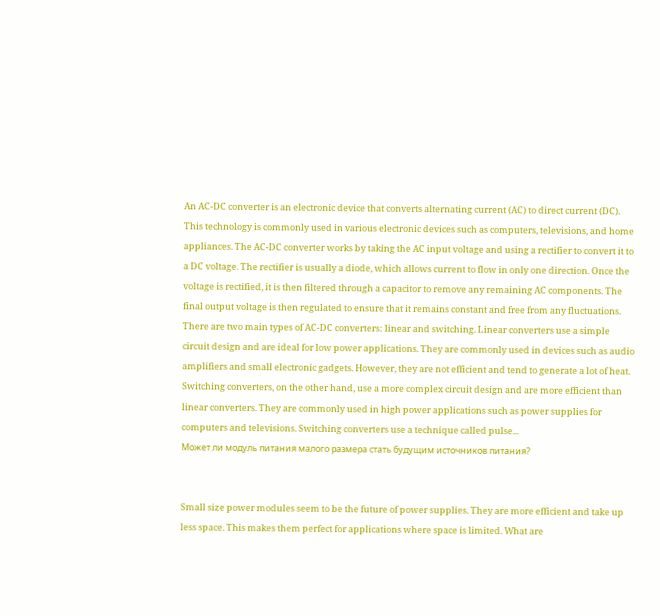An AC-DC converter is an electronic device that converts alternating current (AC) to direct current (DC). This technology is commonly used in various electronic devices such as computers, televisions, and home appliances. The AC-DC converter works by taking the AC input voltage and using a rectifier to convert it to a DC voltage. The rectifier is usually a diode, which allows current to flow in only one direction. Once the voltage is rectified, it is then filtered through a capacitor to remove any remaining AC components. The final output voltage is then regulated to ensure that it remains constant and free from any fluctuations. There are two main types of AC-DC converters: linear and switching. Linear converters use a simple circuit design and are ideal for low power applications. They are commonly used in devices such as audio amplifiers and small electronic gadgets. However, they are not efficient and tend to generate a lot of heat.     Switching converters, on the other hand, use a more complex circuit design and are more efficient than linear converters. They are commonly used in high power applications such as power supplies for computers and televisions. Switching converters use a technique called pulse...
Может ли модуль питания малого размера стать будущим источников питания?


Small size power modules seem to be the future of power supplies. They are more efficient and take up less space. This makes them perfect for applications where space is limited. What are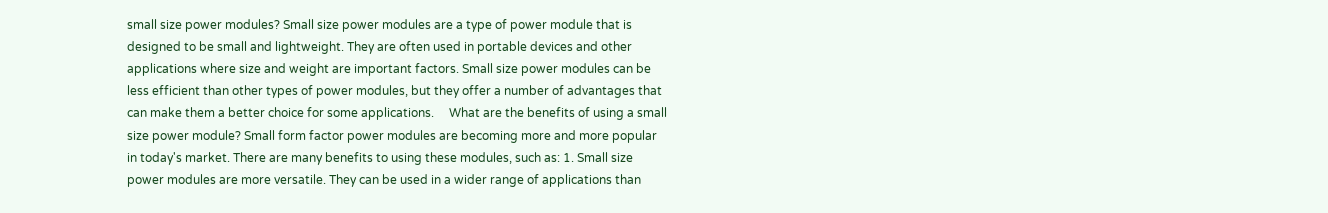small size power modules? Small size power modules are a type of power module that is designed to be small and lightweight. They are often used in portable devices and other applications where size and weight are important factors. Small size power modules can be less efficient than other types of power modules, but they offer a number of advantages that can make them a better choice for some applications.     What are the benefits of using a small size power module? Small form factor power modules are becoming more and more popular in today's market. There are many benefits to using these modules, such as: 1. Small size power modules are more versatile. They can be used in a wider range of applications than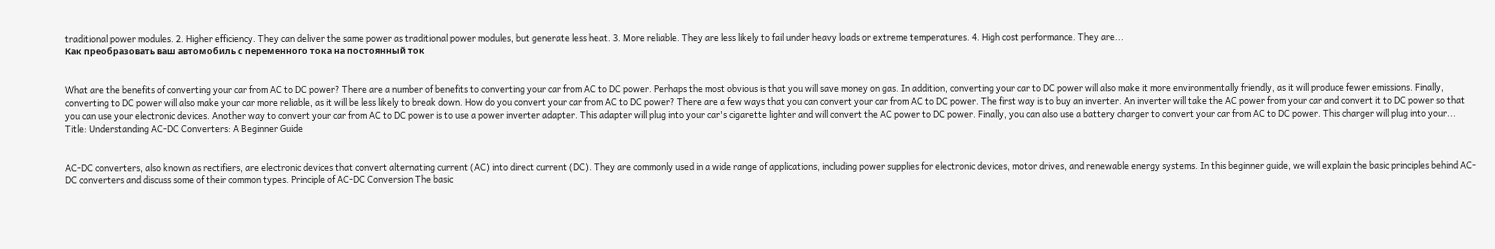traditional power modules. 2. Higher efficiency. They can deliver the same power as traditional power modules, but generate less heat. 3. More reliable. They are less likely to fail under heavy loads or extreme temperatures. 4. High cost performance. They are...
Как преобразовать ваш автомобиль с переменного тока на постоянный ток


What are the benefits of converting your car from AC to DC power? There are a number of benefits to converting your car from AC to DC power. Perhaps the most obvious is that you will save money on gas. In addition, converting your car to DC power will also make it more environmentally friendly, as it will produce fewer emissions. Finally, converting to DC power will also make your car more reliable, as it will be less likely to break down. How do you convert your car from AC to DC power? There are a few ways that you can convert your car from AC to DC power. The first way is to buy an inverter. An inverter will take the AC power from your car and convert it to DC power so that you can use your electronic devices. Another way to convert your car from AC to DC power is to use a power inverter adapter. This adapter will plug into your car's cigarette lighter and will convert the AC power to DC power. Finally, you can also use a battery charger to convert your car from AC to DC power. This charger will plug into your...
Title: Understanding AC-DC Converters: A Beginner Guide


AC-DC converters, also known as rectifiers, are electronic devices that convert alternating current (AC) into direct current (DC). They are commonly used in a wide range of applications, including power supplies for electronic devices, motor drives, and renewable energy systems. In this beginner guide, we will explain the basic principles behind AC-DC converters and discuss some of their common types. Principle of AC-DC Conversion The basic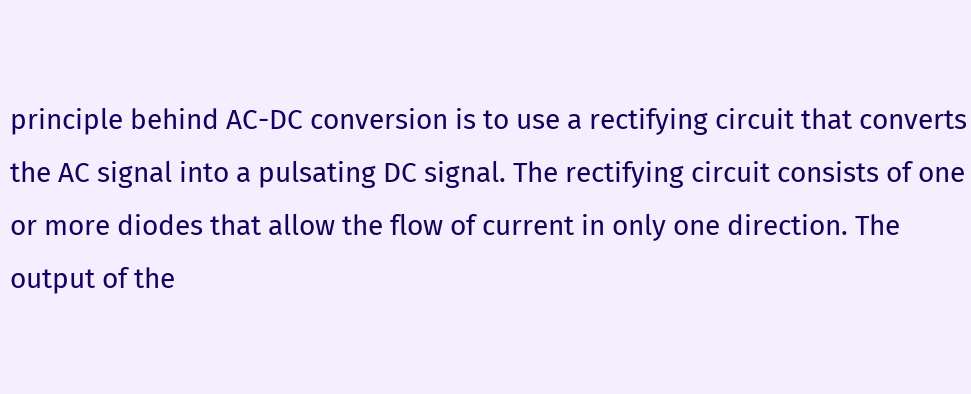principle behind AC-DC conversion is to use a rectifying circuit that converts the AC signal into a pulsating DC signal. The rectifying circuit consists of one or more diodes that allow the flow of current in only one direction. The output of the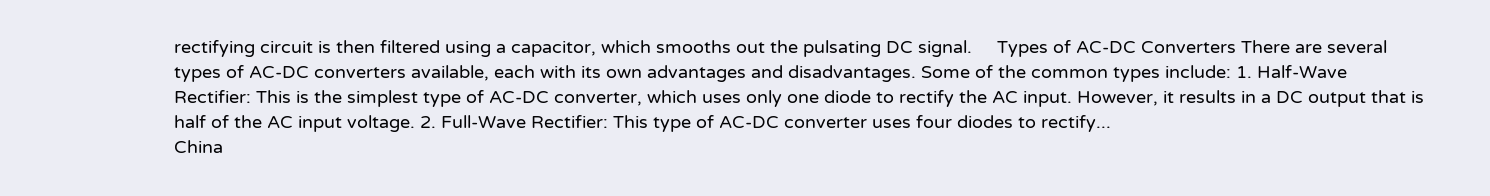rectifying circuit is then filtered using a capacitor, which smooths out the pulsating DC signal.     Types of AC-DC Converters There are several types of AC-DC converters available, each with its own advantages and disadvantages. Some of the common types include: 1. Half-Wave Rectifier: This is the simplest type of AC-DC converter, which uses only one diode to rectify the AC input. However, it results in a DC output that is half of the AC input voltage. 2. Full-Wave Rectifier: This type of AC-DC converter uses four diodes to rectify...
China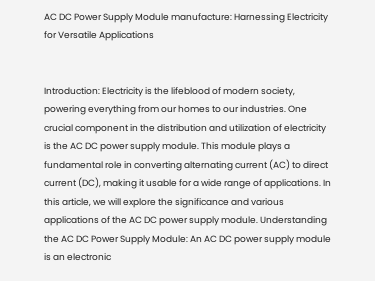AC DC Power Supply Module manufacture: Harnessing Electricity for Versatile Applications


Introduction: Electricity is the lifeblood of modern society, powering everything from our homes to our industries. One crucial component in the distribution and utilization of electricity is the AC DC power supply module. This module plays a fundamental role in converting alternating current (AC) to direct current (DC), making it usable for a wide range of applications. In this article, we will explore the significance and various applications of the AC DC power supply module. Understanding the AC DC Power Supply Module: An AC DC power supply module is an electronic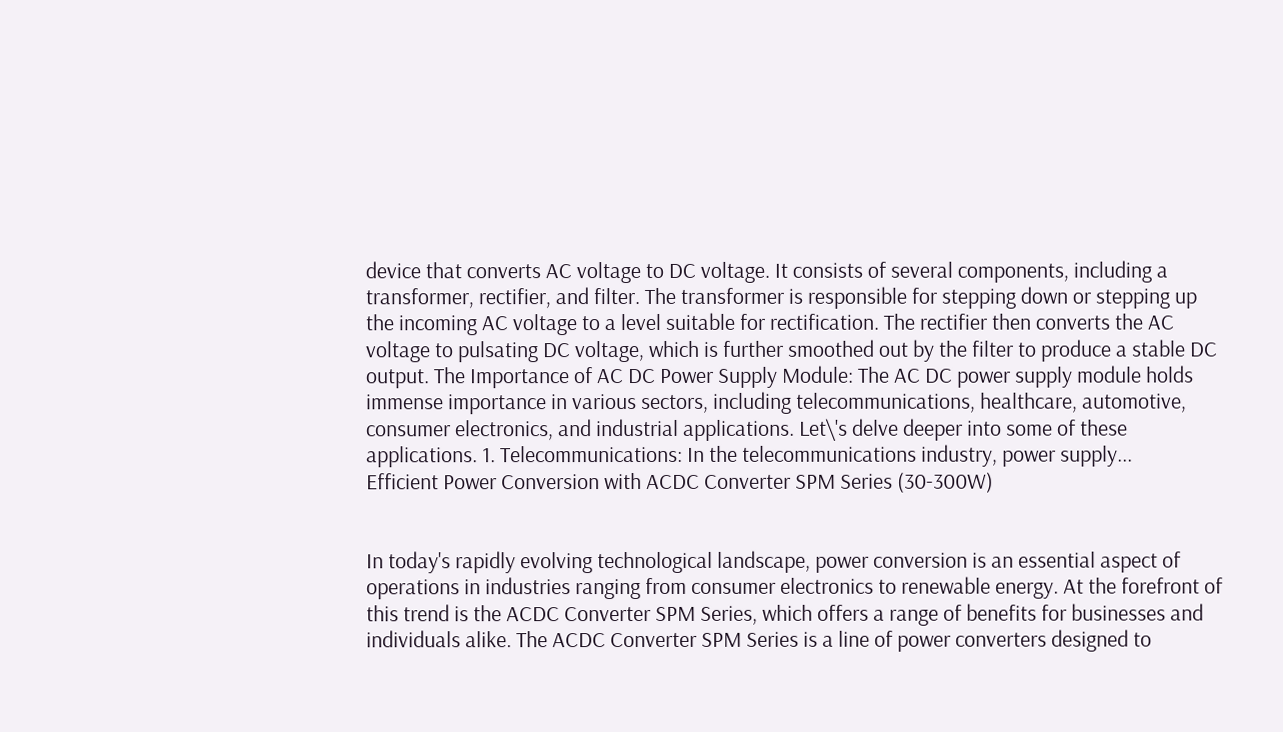device that converts AC voltage to DC voltage. It consists of several components, including a transformer, rectifier, and filter. The transformer is responsible for stepping down or stepping up the incoming AC voltage to a level suitable for rectification. The rectifier then converts the AC voltage to pulsating DC voltage, which is further smoothed out by the filter to produce a stable DC output. The Importance of AC DC Power Supply Module: The AC DC power supply module holds immense importance in various sectors, including telecommunications, healthcare, automotive, consumer electronics, and industrial applications. Let\'s delve deeper into some of these applications. 1. Telecommunications: In the telecommunications industry, power supply...
Efficient Power Conversion with ACDC Converter SPM Series (30-300W)


In today's rapidly evolving technological landscape, power conversion is an essential aspect of operations in industries ranging from consumer electronics to renewable energy. At the forefront of this trend is the ACDC Converter SPM Series, which offers a range of benefits for businesses and individuals alike. The ACDC Converter SPM Series is a line of power converters designed to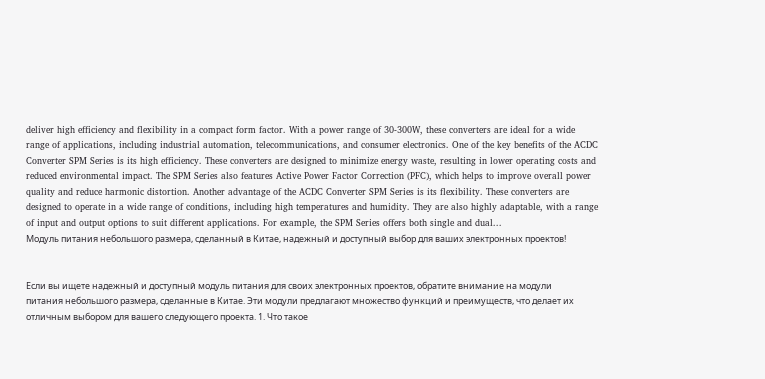deliver high efficiency and flexibility in a compact form factor. With a power range of 30-300W, these converters are ideal for a wide range of applications, including industrial automation, telecommunications, and consumer electronics. One of the key benefits of the ACDC Converter SPM Series is its high efficiency. These converters are designed to minimize energy waste, resulting in lower operating costs and reduced environmental impact. The SPM Series also features Active Power Factor Correction (PFC), which helps to improve overall power quality and reduce harmonic distortion. Another advantage of the ACDC Converter SPM Series is its flexibility. These converters are designed to operate in a wide range of conditions, including high temperatures and humidity. They are also highly adaptable, with a range of input and output options to suit different applications. For example, the SPM Series offers both single and dual...
Модуль питания небольшого размера, сделанный в Китае, надежный и доступный выбор для ваших электронных проектов!


Если вы ищете надежный и доступный модуль питания для своих электронных проектов, обратите внимание на модули питания небольшого размера, сделанные в Китае. Эти модули предлагают множество функций и преимуществ, что делает их отличным выбором для вашего следующего проекта. 1. Что такое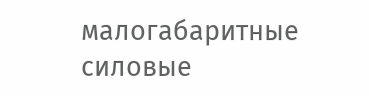малогабаритные силовые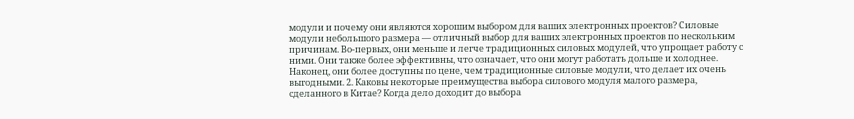модули и почему они являются хорошим выбором для ваших электронных проектов? Силовые модули небольшого размера — отличный выбор для ваших электронных проектов по нескольким причинам. Во-первых, они меньше и легче традиционных силовых модулей, что упрощает работу с ними. Они также более эффективны, что означает, что они могут работать дольше и холоднее. Наконец, они более доступны по цене, чем традиционные силовые модули, что делает их очень выгодными. 2. Каковы некоторые преимущества выбора силового модуля малого размера, сделанного в Китае? Когда дело доходит до выбора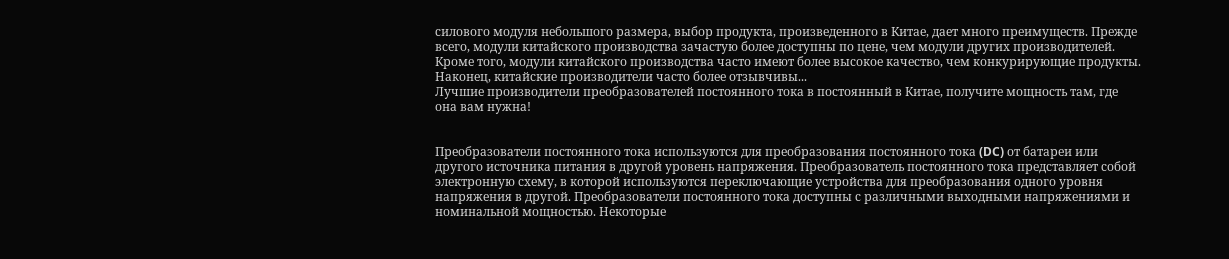силового модуля небольшого размера, выбор продукта, произведенного в Китае, дает много преимуществ. Прежде всего, модули китайского производства зачастую более доступны по цене, чем модули других производителей. Кроме того, модули китайского производства часто имеют более высокое качество, чем конкурирующие продукты. Наконец, китайские производители часто более отзывчивы...
Лучшие производители преобразователей постоянного тока в постоянный в Китае, получите мощность там, где она вам нужна!


Преобразователи постоянного тока используются для преобразования постоянного тока (DC) от батареи или другого источника питания в другой уровень напряжения. Преобразователь постоянного тока представляет собой электронную схему, в которой используются переключающие устройства для преобразования одного уровня напряжения в другой. Преобразователи постоянного тока доступны с различными выходными напряжениями и номинальной мощностью. Некоторые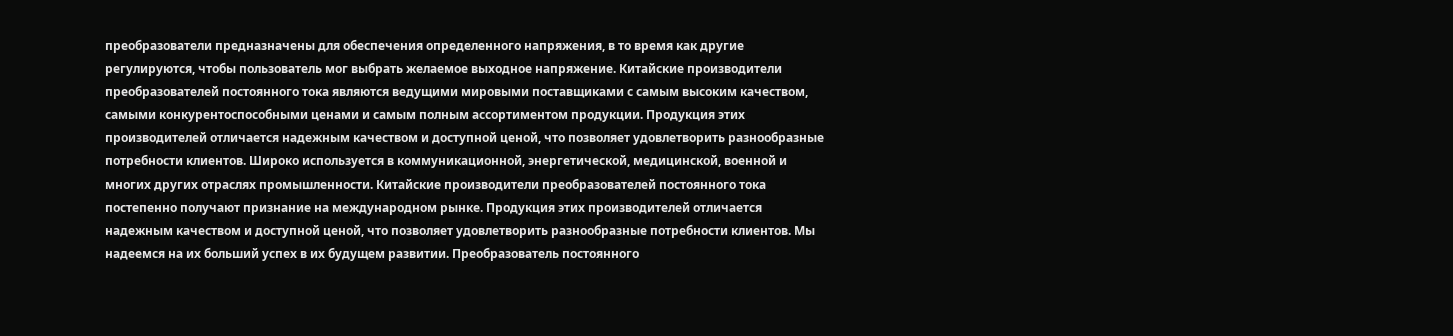преобразователи предназначены для обеспечения определенного напряжения, в то время как другие регулируются, чтобы пользователь мог выбрать желаемое выходное напряжение. Китайские производители преобразователей постоянного тока являются ведущими мировыми поставщиками с самым высоким качеством, самыми конкурентоспособными ценами и самым полным ассортиментом продукции. Продукция этих производителей отличается надежным качеством и доступной ценой, что позволяет удовлетворить разнообразные потребности клиентов. Широко используется в коммуникационной, энергетической, медицинской, военной и многих других отраслях промышленности. Китайские производители преобразователей постоянного тока постепенно получают признание на международном рынке. Продукция этих производителей отличается надежным качеством и доступной ценой, что позволяет удовлетворить разнообразные потребности клиентов. Мы надеемся на их больший успех в их будущем развитии. Преобразователь постоянного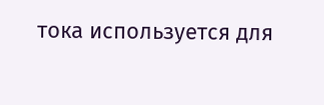тока используется для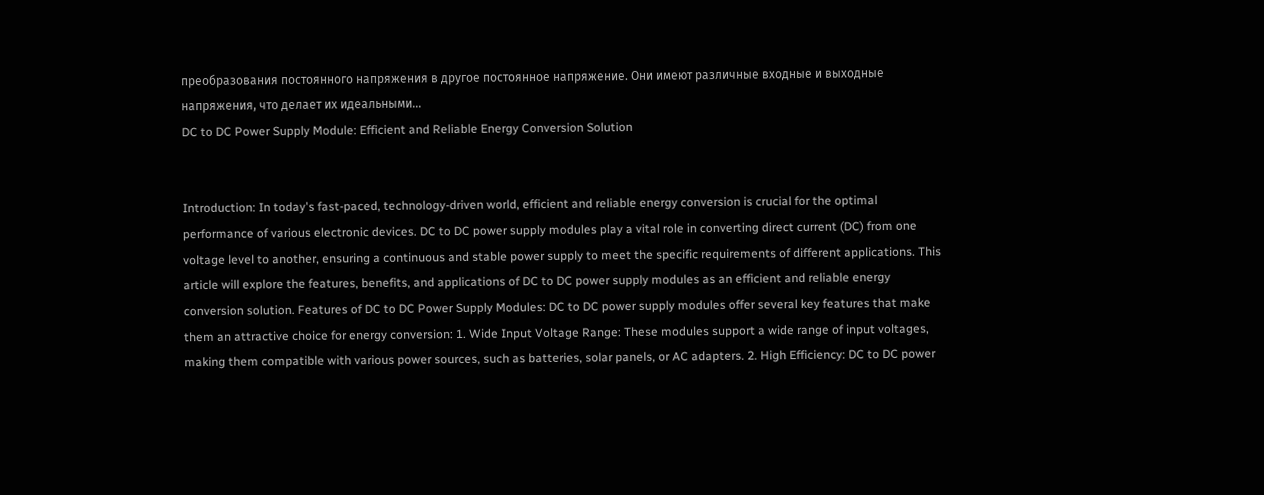преобразования постоянного напряжения в другое постоянное напряжение. Они имеют различные входные и выходные напряжения, что делает их идеальными...
DC to DC Power Supply Module: Efficient and Reliable Energy Conversion Solution


Introduction: In today's fast-paced, technology-driven world, efficient and reliable energy conversion is crucial for the optimal performance of various electronic devices. DC to DC power supply modules play a vital role in converting direct current (DC) from one voltage level to another, ensuring a continuous and stable power supply to meet the specific requirements of different applications. This article will explore the features, benefits, and applications of DC to DC power supply modules as an efficient and reliable energy conversion solution. Features of DC to DC Power Supply Modules: DC to DC power supply modules offer several key features that make them an attractive choice for energy conversion: 1. Wide Input Voltage Range: These modules support a wide range of input voltages, making them compatible with various power sources, such as batteries, solar panels, or AC adapters. 2. High Efficiency: DC to DC power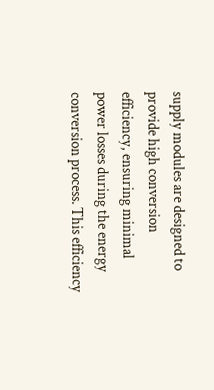supply modules are designed to provide high conversion efficiency, ensuring minimal power losses during the energy conversion process. This efficiency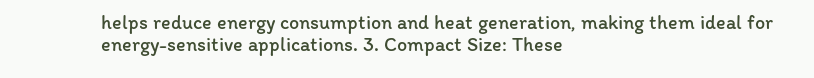helps reduce energy consumption and heat generation, making them ideal for energy-sensitive applications. 3. Compact Size: These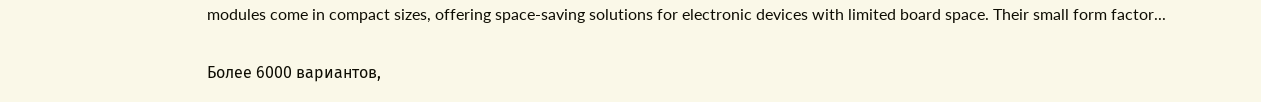modules come in compact sizes, offering space-saving solutions for electronic devices with limited board space. Their small form factor...

Более 6000 вариантов,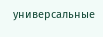универсальные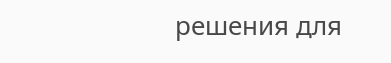решения для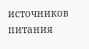источников питания